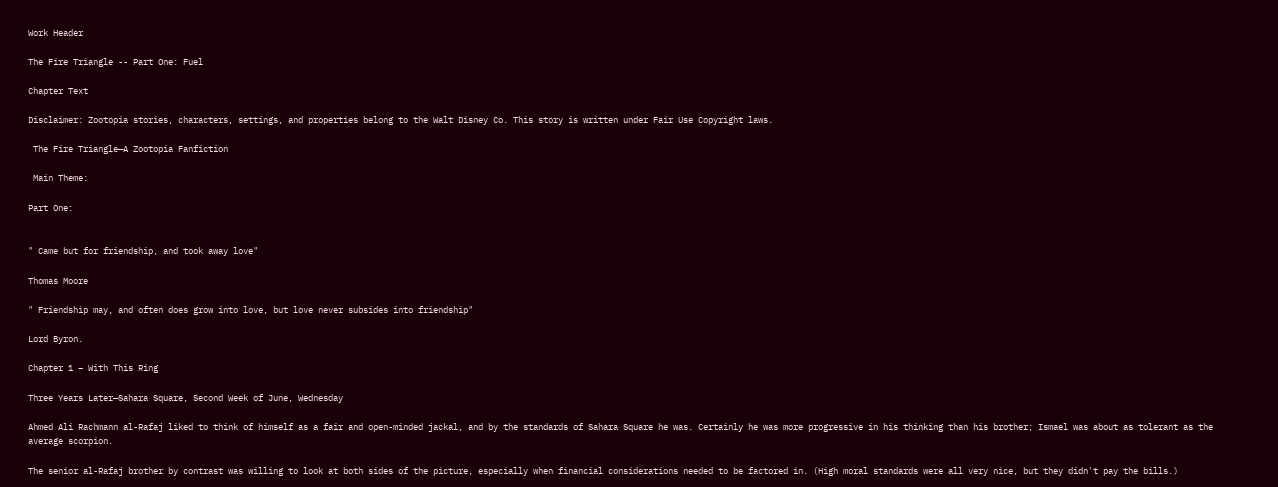Work Header

The Fire Triangle -- Part One: Fuel

Chapter Text

Disclaimer: Zootopia stories, characters, settings, and properties belong to the Walt Disney Co. This story is written under Fair Use Copyright laws.

 The Fire Triangle—A Zootopia Fanfiction

 Main Theme:

Part One:


" Came but for friendship, and took away love"

Thomas Moore

" Friendship may, and often does grow into love, but love never subsides into friendship"

Lord Byron.

Chapter 1 – With This Ring

Three Years Later—Sahara Square, Second Week of June, Wednesday

Ahmed Ali Rachmann al-Rafaj liked to think of himself as a fair and open-minded jackal, and by the standards of Sahara Square he was. Certainly he was more progressive in his thinking than his brother; Ismael was about as tolerant as the average scorpion.

The senior al-Rafaj brother by contrast was willing to look at both sides of the picture, especially when financial considerations needed to be factored in. (High moral standards were all very nice, but they didn't pay the bills.)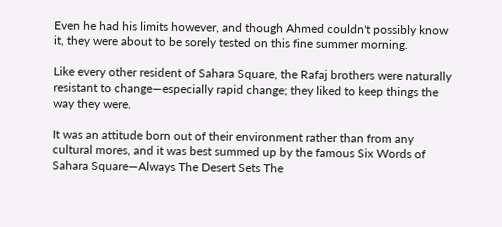Even he had his limits however, and though Ahmed couldn't possibly know it, they were about to be sorely tested on this fine summer morning.

Like every other resident of Sahara Square, the Rafaj brothers were naturally resistant to change—especially rapid change; they liked to keep things the way they were.

It was an attitude born out of their environment rather than from any cultural mores, and it was best summed up by the famous Six Words of Sahara Square—Always The Desert Sets The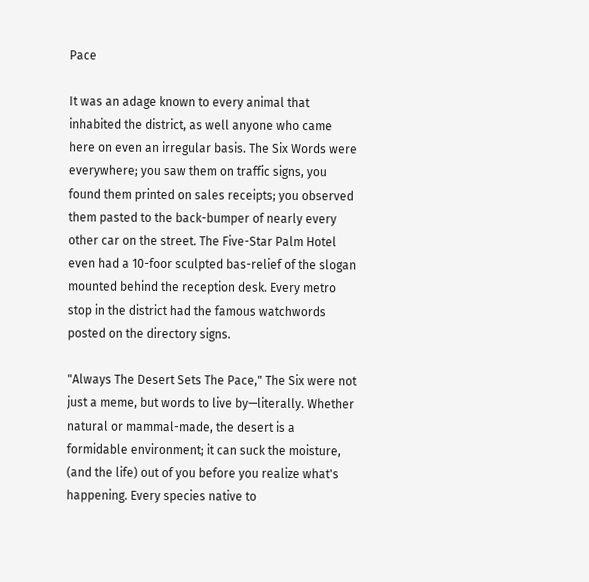Pace

It was an adage known to every animal that inhabited the district, as well anyone who came here on even an irregular basis. The Six Words were everywhere; you saw them on traffic signs, you found them printed on sales receipts; you observed them pasted to the back-bumper of nearly every other car on the street. The Five-Star Palm Hotel even had a 10-foor sculpted bas-relief of the slogan mounted behind the reception desk. Every metro stop in the district had the famous watchwords posted on the directory signs.

"Always The Desert Sets The Pace," The Six were not just a meme, but words to live by—literally. Whether natural or mammal-made, the desert is a formidable environment; it can suck the moisture, (and the life) out of you before you realize what's happening. Every species native to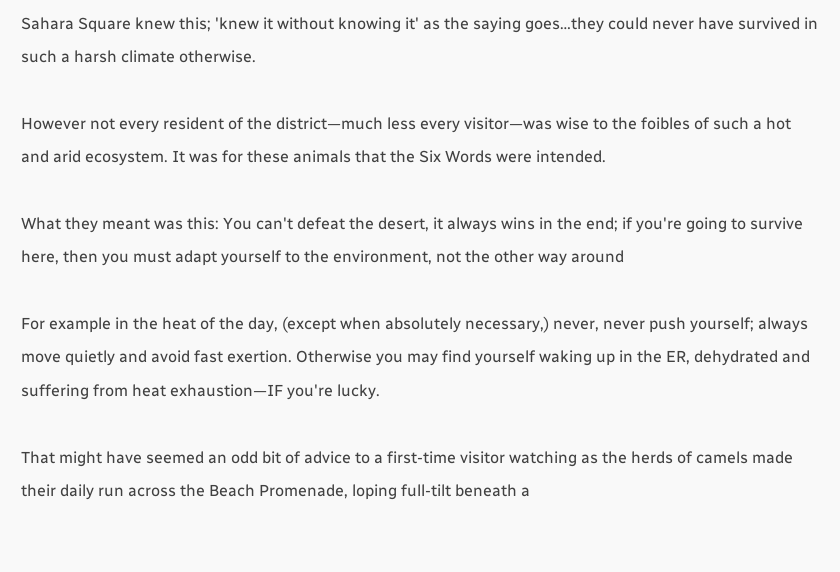Sahara Square knew this; 'knew it without knowing it' as the saying goes…they could never have survived in such a harsh climate otherwise.

However not every resident of the district—much less every visitor—was wise to the foibles of such a hot and arid ecosystem. It was for these animals that the Six Words were intended.

What they meant was this: You can't defeat the desert, it always wins in the end; if you're going to survive here, then you must adapt yourself to the environment, not the other way around

For example in the heat of the day, (except when absolutely necessary,) never, never push yourself; always move quietly and avoid fast exertion. Otherwise you may find yourself waking up in the ER, dehydrated and suffering from heat exhaustion—IF you're lucky.

That might have seemed an odd bit of advice to a first-time visitor watching as the herds of camels made their daily run across the Beach Promenade, loping full-tilt beneath a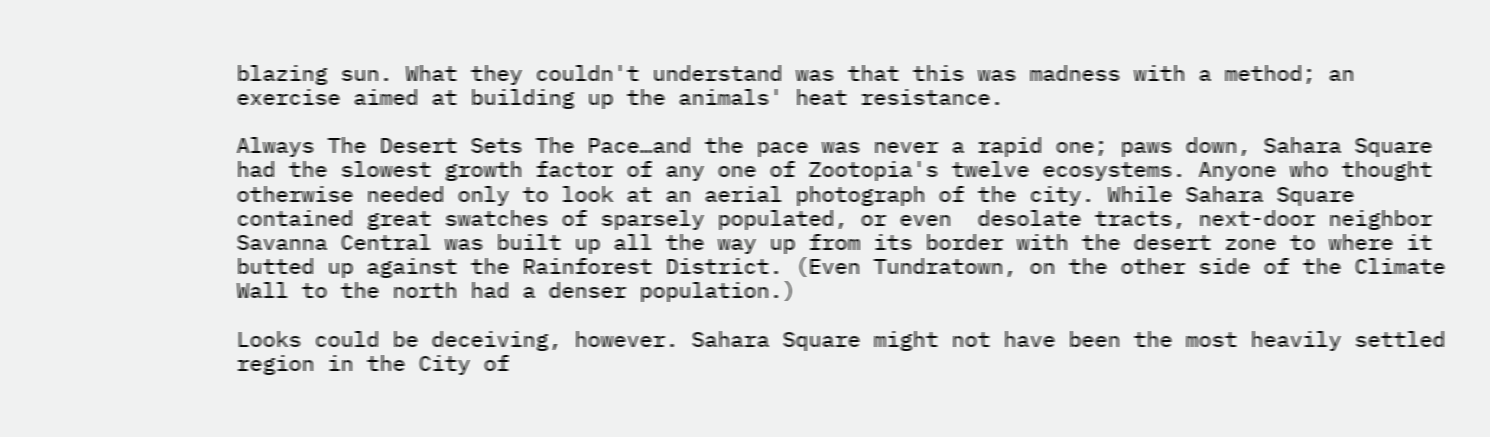blazing sun. What they couldn't understand was that this was madness with a method; an exercise aimed at building up the animals' heat resistance.

Always The Desert Sets The Pace…and the pace was never a rapid one; paws down, Sahara Square had the slowest growth factor of any one of Zootopia's twelve ecosystems. Anyone who thought otherwise needed only to look at an aerial photograph of the city. While Sahara Square contained great swatches of sparsely populated, or even  desolate tracts, next-door neighbor Savanna Central was built up all the way up from its border with the desert zone to where it butted up against the Rainforest District. (Even Tundratown, on the other side of the Climate Wall to the north had a denser population.)

Looks could be deceiving, however. Sahara Square might not have been the most heavily settled region in the City of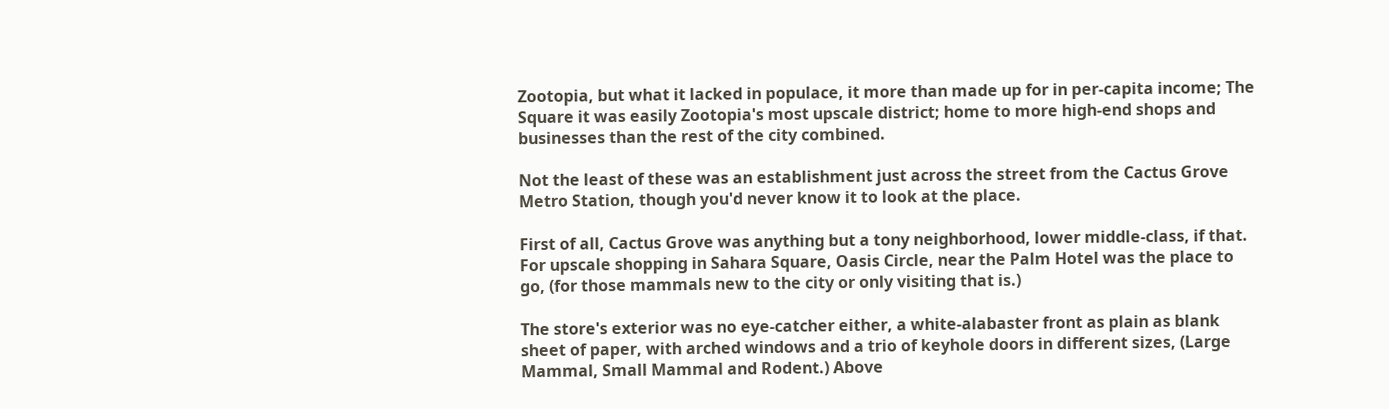Zootopia, but what it lacked in populace, it more than made up for in per-capita income; The Square it was easily Zootopia's most upscale district; home to more high-end shops and businesses than the rest of the city combined.

Not the least of these was an establishment just across the street from the Cactus Grove Metro Station, though you'd never know it to look at the place.

First of all, Cactus Grove was anything but a tony neighborhood, lower middle-class, if that. For upscale shopping in Sahara Square, Oasis Circle, near the Palm Hotel was the place to go, (for those mammals new to the city or only visiting that is.)

The store's exterior was no eye-catcher either, a white-alabaster front as plain as blank sheet of paper, with arched windows and a trio of keyhole doors in different sizes, (Large Mammal, Small Mammal and Rodent.) Above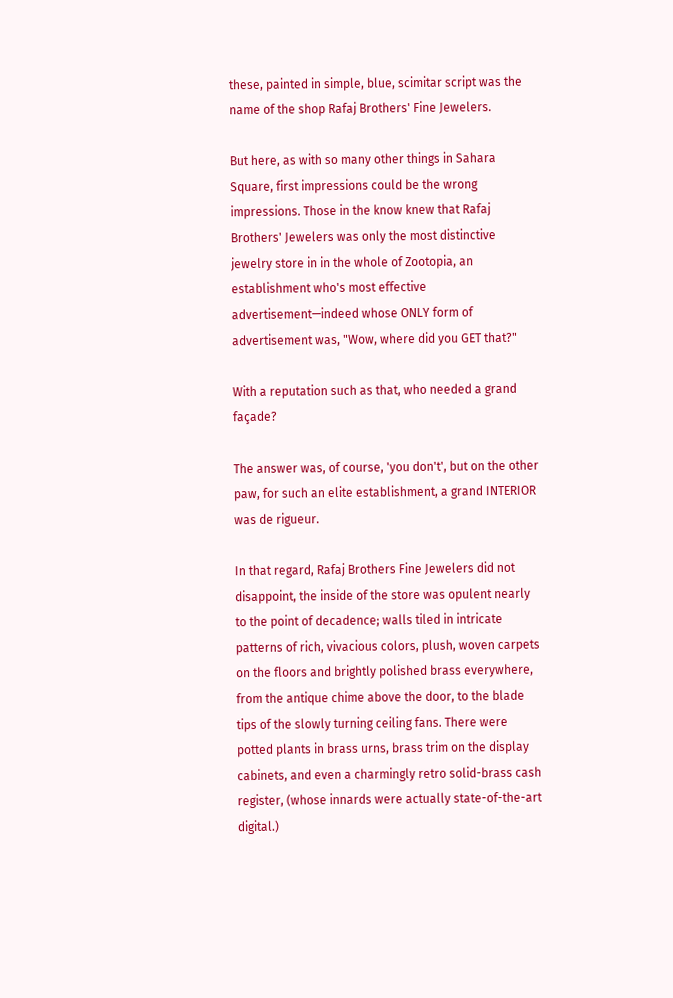these, painted in simple, blue, scimitar script was the name of the shop Rafaj Brothers' Fine Jewelers.

But here, as with so many other things in Sahara Square, first impressions could be the wrong impressions. Those in the know knew that Rafaj Brothers' Jewelers was only the most distinctive jewelry store in in the whole of Zootopia, an establishment who's most effective advertisement—indeed whose ONLY form of advertisement was, "Wow, where did you GET that?"

With a reputation such as that, who needed a grand façade?

The answer was, of course, 'you don't', but on the other paw, for such an elite establishment, a grand INTERIOR was de rigueur.

In that regard, Rafaj Brothers Fine Jewelers did not disappoint, the inside of the store was opulent nearly to the point of decadence; walls tiled in intricate patterns of rich, vivacious colors, plush, woven carpets on the floors and brightly polished brass everywhere, from the antique chime above the door, to the blade tips of the slowly turning ceiling fans. There were potted plants in brass urns, brass trim on the display cabinets, and even a charmingly retro solid-brass cash register, (whose innards were actually state-of-the-art digital.)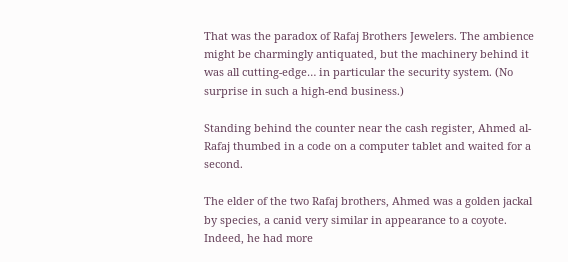That was the paradox of Rafaj Brothers Jewelers. The ambience might be charmingly antiquated, but the machinery behind it was all cutting-edge… in particular the security system. (No surprise in such a high-end business.)

Standing behind the counter near the cash register, Ahmed al-Rafaj thumbed in a code on a computer tablet and waited for a second.

The elder of the two Rafaj brothers, Ahmed was a golden jackal by species, a canid very similar in appearance to a coyote. Indeed, he had more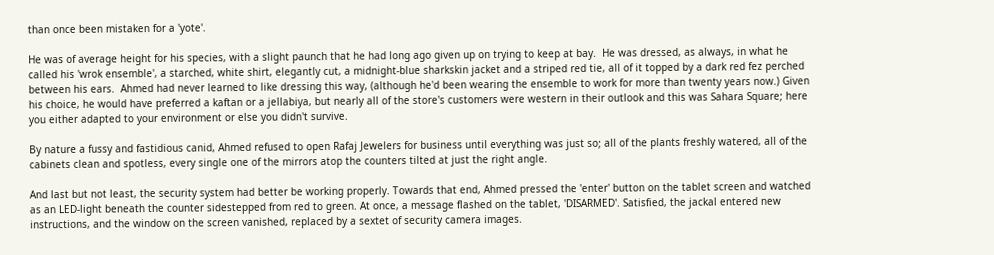than once been mistaken for a 'yote'.

He was of average height for his species, with a slight paunch that he had long ago given up on trying to keep at bay.  He was dressed, as always, in what he called his 'wrok ensemble', a starched, white shirt, elegantly cut, a midnight-blue sharkskin jacket and a striped red tie, all of it topped by a dark red fez perched between his ears.  Ahmed had never learned to like dressing this way, (although he'd been wearing the ensemble to work for more than twenty years now.) Given his choice, he would have preferred a kaftan or a jellabiya, but nearly all of the store's customers were western in their outlook and this was Sahara Square; here you either adapted to your environment or else you didn't survive.

By nature a fussy and fastidious canid, Ahmed refused to open Rafaj Jewelers for business until everything was just so; all of the plants freshly watered, all of the cabinets clean and spotless, every single one of the mirrors atop the counters tilted at just the right angle.

And last but not least, the security system had better be working properly. Towards that end, Ahmed pressed the 'enter' button on the tablet screen and watched as an LED-light beneath the counter sidestepped from red to green. At once, a message flashed on the tablet, 'DISARMED'. Satisfied, the jackal entered new instructions, and the window on the screen vanished, replaced by a sextet of security camera images.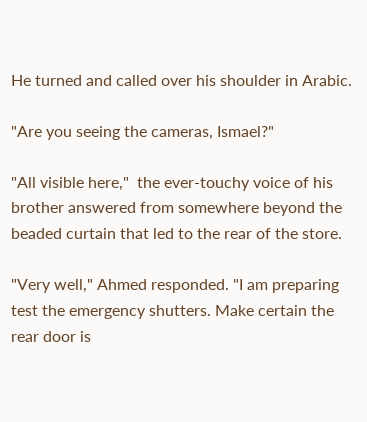He turned and called over his shoulder in Arabic.

"Are you seeing the cameras, Ismael?"

"All visible here,"  the ever-touchy voice of his brother answered from somewhere beyond the beaded curtain that led to the rear of the store.

"Very well," Ahmed responded. "I am preparing test the emergency shutters. Make certain the rear door is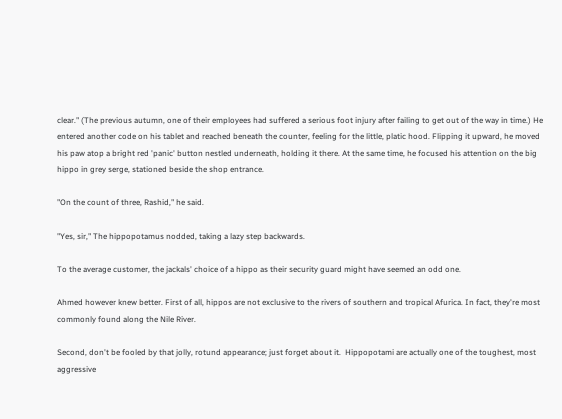clear." (The previous autumn, one of their employees had suffered a serious foot injury after failing to get out of the way in time.) He entered another code on his tablet and reached beneath the counter, feeling for the little, platic hood. Flipping it upward, he moved his paw atop a bright red 'panic' button nestled underneath, holding it there. At the same time, he focused his attention on the big hippo in grey serge, stationed beside the shop entrance.

"On the count of three, Rashid," he said.

"Yes, sir," The hippopotamus nodded, taking a lazy step backwards.

To the average customer, the jackals' choice of a hippo as their security guard might have seemed an odd one.

Ahmed however knew better. First of all, hippos are not exclusive to the rivers of southern and tropical Afurica. In fact, they're most commonly found along the Nile River.

Second, don't be fooled by that jolly, rotund appearance; just forget about it.  Hippopotami are actually one of the toughest, most aggressive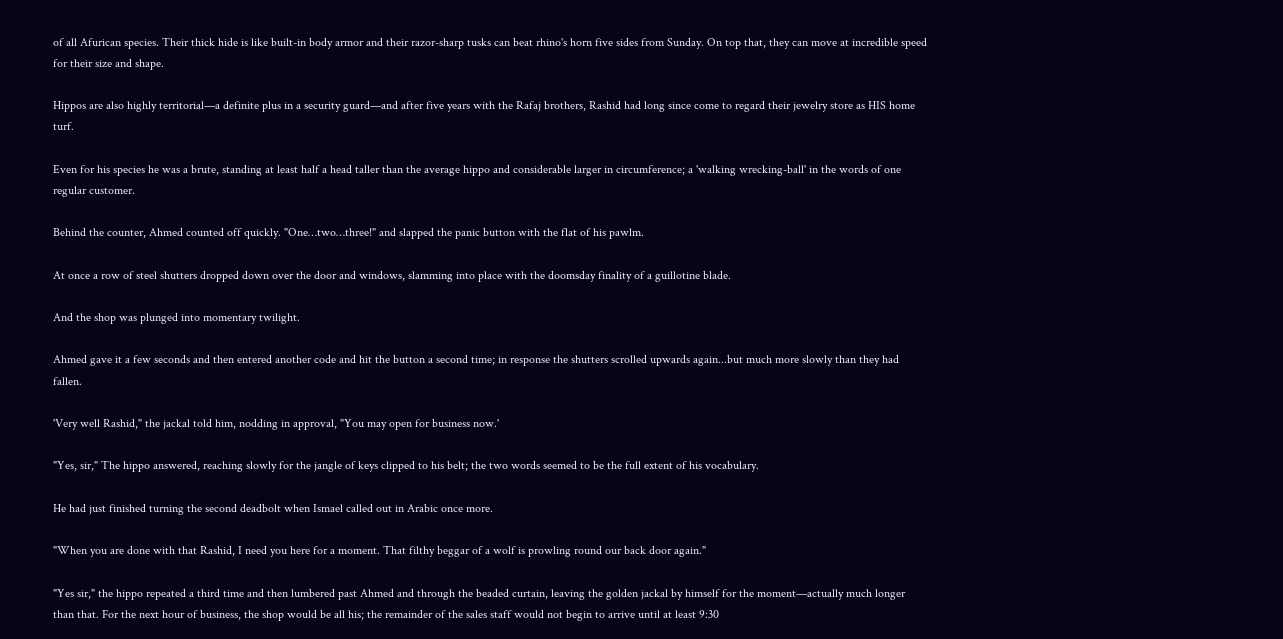of all Afurican species. Their thick hide is like built-in body armor and their razor-sharp tusks can beat rhino's horn five sides from Sunday. On top that, they can move at incredible speed for their size and shape.

Hippos are also highly territorial—a definite plus in a security guard—and after five years with the Rafaj brothers, Rashid had long since come to regard their jewelry store as HIS home turf.

Even for his species he was a brute, standing at least half a head taller than the average hippo and considerable larger in circumference; a 'walking wrecking-ball' in the words of one regular customer.

Behind the counter, Ahmed counted off quickly. "One…two…three!" and slapped the panic button with the flat of his pawlm.

At once a row of steel shutters dropped down over the door and windows, slamming into place with the doomsday finality of a guillotine blade.

And the shop was plunged into momentary twilight.

Ahmed gave it a few seconds and then entered another code and hit the button a second time; in response the shutters scrolled upwards again...but much more slowly than they had fallen.

'Very well Rashid," the jackal told him, nodding in approval, "You may open for business now.'

"Yes, sir," The hippo answered, reaching slowly for the jangle of keys clipped to his belt; the two words seemed to be the full extent of his vocabulary.

He had just finished turning the second deadbolt when Ismael called out in Arabic once more.

"When you are done with that Rashid, I need you here for a moment. That filthy beggar of a wolf is prowling round our back door again."

"Yes sir," the hippo repeated a third time and then lumbered past Ahmed and through the beaded curtain, leaving the golden jackal by himself for the moment—actually much longer than that. For the next hour of business, the shop would be all his; the remainder of the sales staff would not begin to arrive until at least 9:30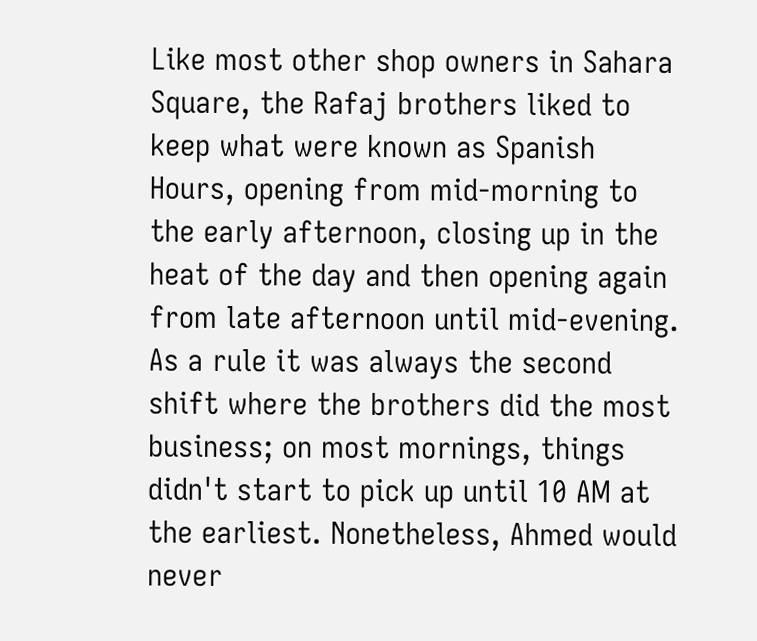Like most other shop owners in Sahara Square, the Rafaj brothers liked to keep what were known as Spanish Hours, opening from mid-morning to the early afternoon, closing up in the heat of the day and then opening again from late afternoon until mid-evening. As a rule it was always the second shift where the brothers did the most business; on most mornings, things didn't start to pick up until 10 AM at the earliest. Nonetheless, Ahmed would never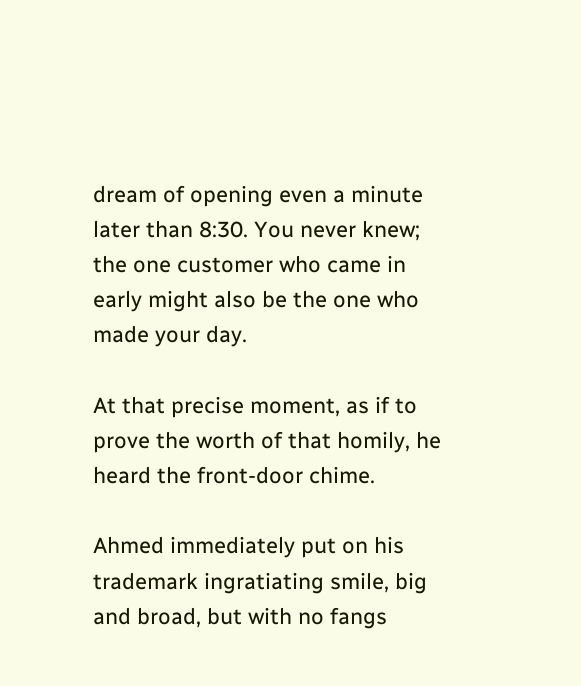dream of opening even a minute later than 8:30. You never knew; the one customer who came in early might also be the one who made your day.

At that precise moment, as if to prove the worth of that homily, he heard the front-door chime.

Ahmed immediately put on his trademark ingratiating smile, big and broad, but with no fangs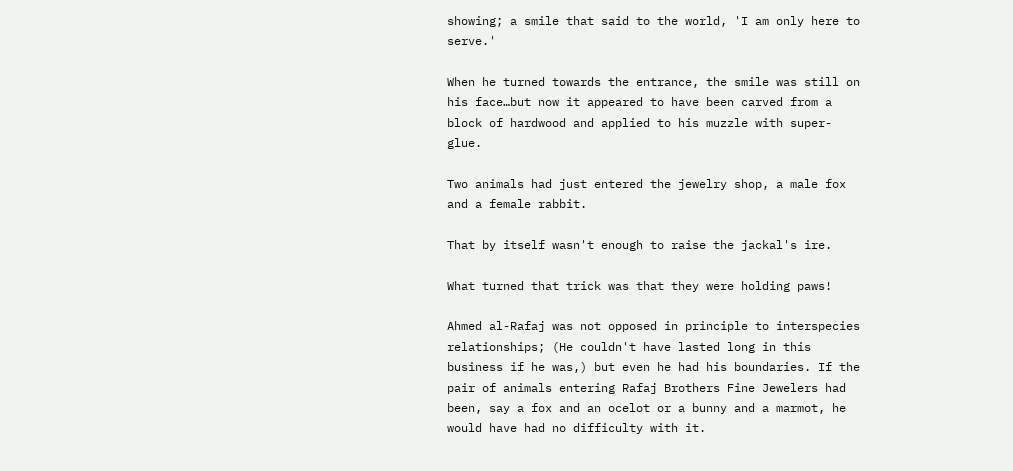showing; a smile that said to the world, 'I am only here to serve.'

When he turned towards the entrance, the smile was still on his face…but now it appeared to have been carved from a block of hardwood and applied to his muzzle with super-glue.

Two animals had just entered the jewelry shop, a male fox and a female rabbit.

That by itself wasn't enough to raise the jackal's ire.

What turned that trick was that they were holding paws!

Ahmed al-Rafaj was not opposed in principle to interspecies relationships; (He couldn't have lasted long in this business if he was,) but even he had his boundaries. If the pair of animals entering Rafaj Brothers Fine Jewelers had been, say a fox and an ocelot or a bunny and a marmot, he would have had no difficulty with it.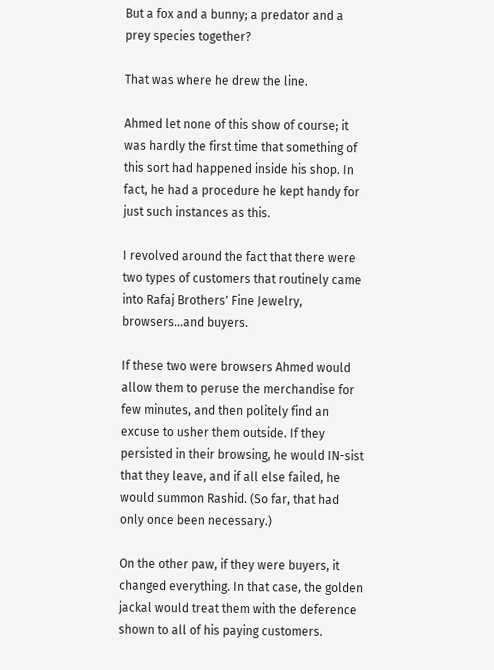But a fox and a bunny; a predator and a prey species together?

That was where he drew the line.

Ahmed let none of this show of course; it was hardly the first time that something of this sort had happened inside his shop. In fact, he had a procedure he kept handy for just such instances as this.

I revolved around the fact that there were two types of customers that routinely came into Rafaj Brothers' Fine Jewelry, browsers…and buyers.

If these two were browsers Ahmed would allow them to peruse the merchandise for few minutes, and then politely find an excuse to usher them outside. If they persisted in their browsing, he would IN-sist that they leave, and if all else failed, he would summon Rashid. (So far, that had only once been necessary.)

On the other paw, if they were buyers, it changed everything. In that case, the golden jackal would treat them with the deference shown to all of his paying customers.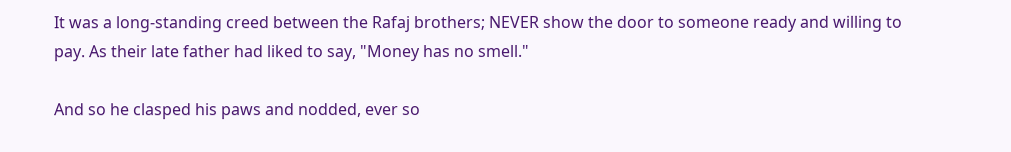It was a long-standing creed between the Rafaj brothers; NEVER show the door to someone ready and willing to pay. As their late father had liked to say, "Money has no smell."

And so he clasped his paws and nodded, ever so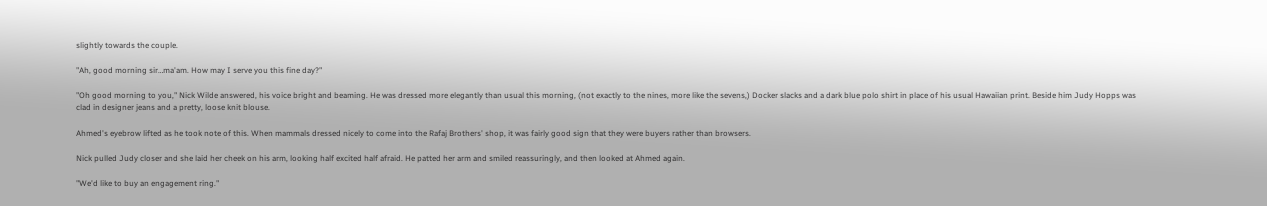slightly towards the couple.

"Ah, good morning sir…ma'am. How may I serve you this fine day?"

"Oh good morning to you," Nick Wilde answered, his voice bright and beaming. He was dressed more elegantly than usual this morning, (not exactly to the nines, more like the sevens,) Docker slacks and a dark blue polo shirt in place of his usual Hawaiian print. Beside him Judy Hopps was clad in designer jeans and a pretty, loose knit blouse.

Ahmed's eyebrow lifted as he took note of this. When mammals dressed nicely to come into the Rafaj Brothers' shop, it was fairly good sign that they were buyers rather than browsers.

Nick pulled Judy closer and she laid her cheek on his arm, looking half excited half afraid. He patted her arm and smiled reassuringly, and then looked at Ahmed again.

"We'd like to buy an engagement ring."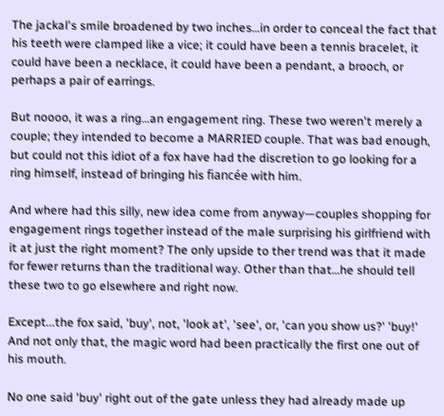The jackal's smile broadened by two inches…in order to conceal the fact that his teeth were clamped like a vice; it could have been a tennis bracelet, it could have been a necklace, it could have been a pendant, a brooch, or perhaps a pair of earrings.

But noooo, it was a ring…an engagement ring. These two weren't merely a couple; they intended to become a MARRIED couple. That was bad enough, but could not this idiot of a fox have had the discretion to go looking for a ring himself, instead of bringing his fiancée with him.

And where had this silly, new idea come from anyway—couples shopping for engagement rings together instead of the male surprising his girlfriend with it at just the right moment? The only upside to ther trend was that it made for fewer returns than the traditional way. Other than that…he should tell these two to go elsewhere and right now.

Except...the fox said, 'buy', not, 'look at', 'see', or, 'can you show us?' 'buy!' And not only that, the magic word had been practically the first one out of his mouth.

No one said 'buy' right out of the gate unless they had already made up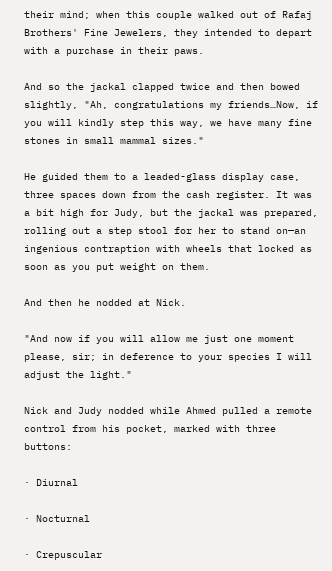their mind; when this couple walked out of Rafaj Brothers' Fine Jewelers, they intended to depart with a purchase in their paws.

And so the jackal clapped twice and then bowed slightly, "Ah, congratulations my friends…Now, if you will kindly step this way, we have many fine stones in small mammal sizes."

He guided them to a leaded-glass display case, three spaces down from the cash register. It was a bit high for Judy, but the jackal was prepared, rolling out a step stool for her to stand on—an ingenious contraption with wheels that locked as soon as you put weight on them.

And then he nodded at Nick.

"And now if you will allow me just one moment please, sir; in deference to your species I will adjust the light."

Nick and Judy nodded while Ahmed pulled a remote control from his pocket, marked with three buttons:

· Diurnal

· Nocturnal

· Crepuscular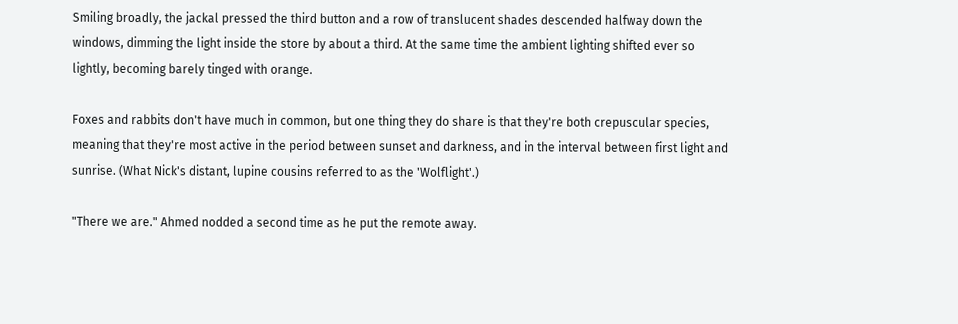Smiling broadly, the jackal pressed the third button and a row of translucent shades descended halfway down the windows, dimming the light inside the store by about a third. At the same time the ambient lighting shifted ever so lightly, becoming barely tinged with orange.

Foxes and rabbits don't have much in common, but one thing they do share is that they're both crepuscular species, meaning that they're most active in the period between sunset and darkness, and in the interval between first light and sunrise. (What Nick's distant, lupine cousins referred to as the 'Wolflight'.)

"There we are." Ahmed nodded a second time as he put the remote away.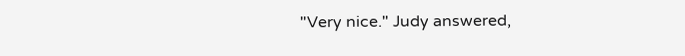"Very nice." Judy answered,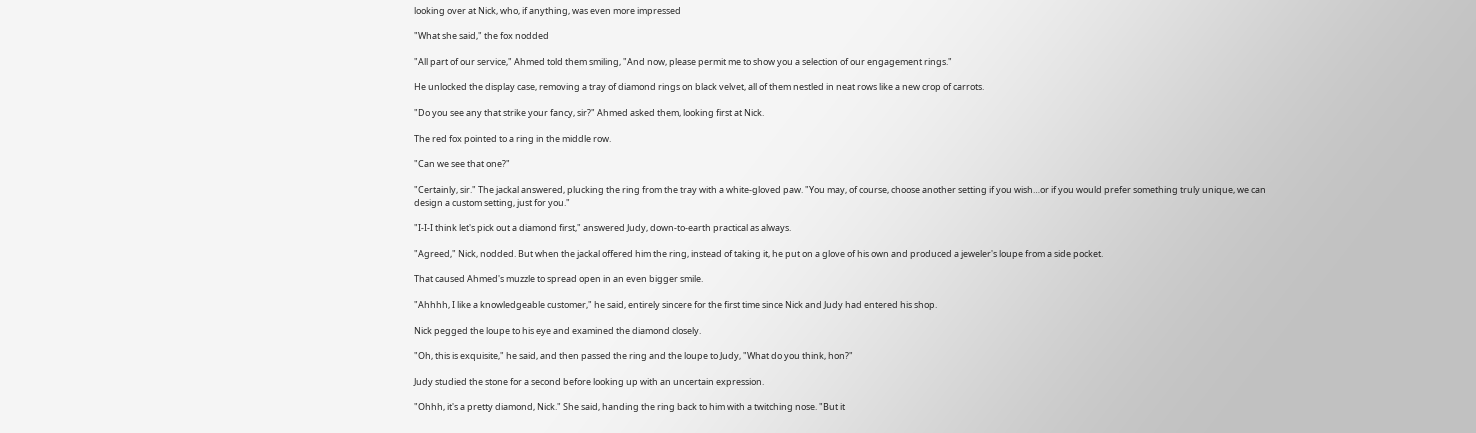looking over at Nick, who, if anything, was even more impressed

"What she said," the fox nodded

"All part of our service," Ahmed told them smiling, "And now, please permit me to show you a selection of our engagement rings."

He unlocked the display case, removing a tray of diamond rings on black velvet, all of them nestled in neat rows like a new crop of carrots.

"Do you see any that strike your fancy, sir?" Ahmed asked them, looking first at Nick.

The red fox pointed to a ring in the middle row.

"Can we see that one?"

"Certainly, sir." The jackal answered, plucking the ring from the tray with a white-gloved paw. "You may, of course, choose another setting if you wish…or if you would prefer something truly unique, we can design a custom setting, just for you."

"I-I-I think let's pick out a diamond first," answered Judy, down-to-earth practical as always.

"Agreed," Nick, nodded. But when the jackal offered him the ring, instead of taking it, he put on a glove of his own and produced a jeweler's loupe from a side pocket.

That caused Ahmed's muzzle to spread open in an even bigger smile.

"Ahhhh, I like a knowledgeable customer," he said, entirely sincere for the first time since Nick and Judy had entered his shop.

Nick pegged the loupe to his eye and examined the diamond closely.

"Oh, this is exquisite," he said, and then passed the ring and the loupe to Judy, "What do you think, hon?"

Judy studied the stone for a second before looking up with an uncertain expression.

"Ohhh, it's a pretty diamond, Nick." She said, handing the ring back to him with a twitching nose. "But it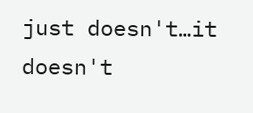just doesn't…it doesn't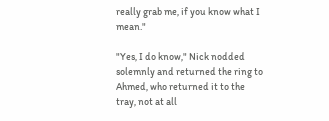really grab me, if you know what I mean."

"Yes, I do know," Nick nodded solemnly and returned the ring to Ahmed, who returned it to the tray, not at all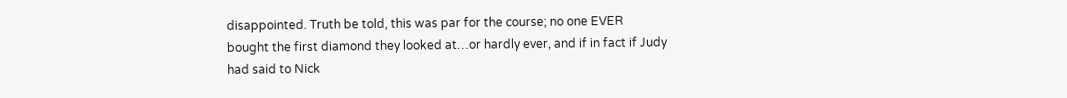disappointed. Truth be told, this was par for the course; no one EVER bought the first diamond they looked at…or hardly ever, and if in fact if Judy had said to Nick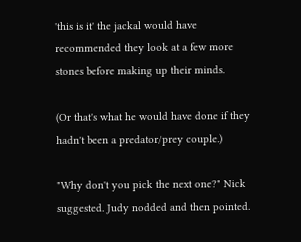'this is it' the jackal would have recommended they look at a few more stones before making up their minds.

(Or that's what he would have done if they hadn't been a predator/prey couple.)

"Why don't you pick the next one?" Nick suggested. Judy nodded and then pointed.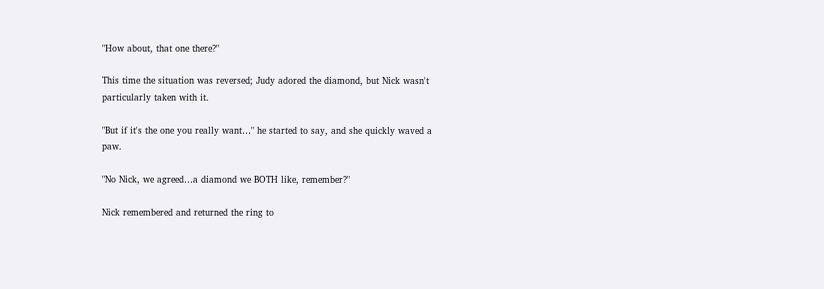"How about, that one there?"

This time the situation was reversed; Judy adored the diamond, but Nick wasn't particularly taken with it.

"But if it's the one you really want…" he started to say, and she quickly waved a paw.

"No Nick, we agreed…a diamond we BOTH like, remember?"

Nick remembered and returned the ring to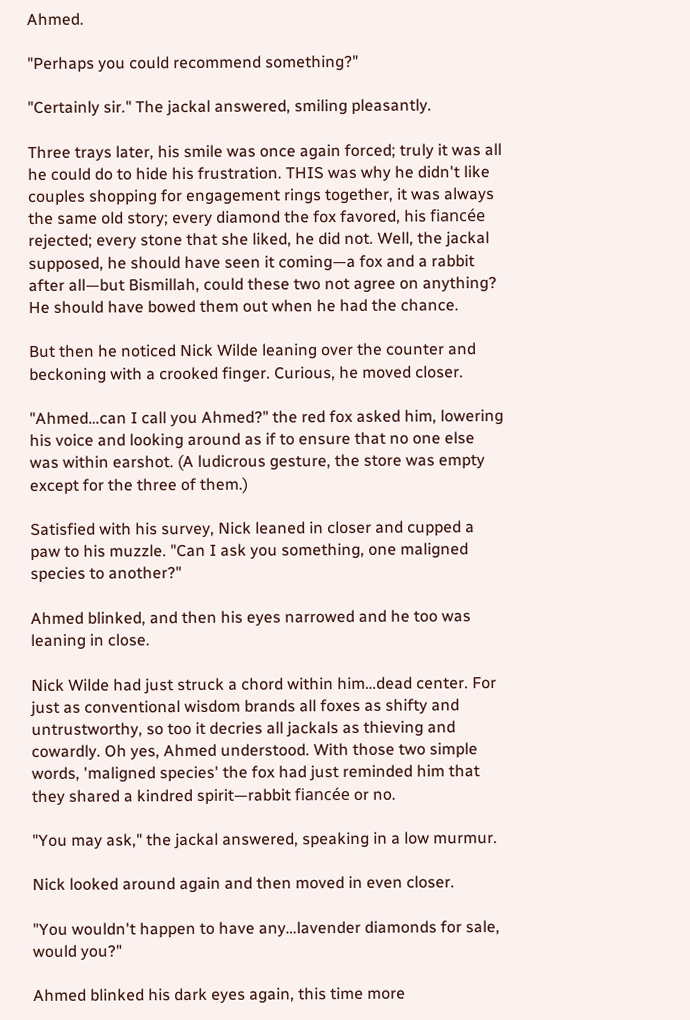Ahmed.

"Perhaps you could recommend something?"

"Certainly sir." The jackal answered, smiling pleasantly.

Three trays later, his smile was once again forced; truly it was all he could do to hide his frustration. THIS was why he didn't like couples shopping for engagement rings together, it was always the same old story; every diamond the fox favored, his fiancée rejected; every stone that she liked, he did not. Well, the jackal supposed, he should have seen it coming—a fox and a rabbit after all—but Bismillah, could these two not agree on anything? He should have bowed them out when he had the chance.

But then he noticed Nick Wilde leaning over the counter and beckoning with a crooked finger. Curious, he moved closer.

"Ahmed…can I call you Ahmed?" the red fox asked him, lowering his voice and looking around as if to ensure that no one else was within earshot. (A ludicrous gesture, the store was empty except for the three of them.)

Satisfied with his survey, Nick leaned in closer and cupped a paw to his muzzle. "Can I ask you something, one maligned species to another?"

Ahmed blinked, and then his eyes narrowed and he too was leaning in close.

Nick Wilde had just struck a chord within him…dead center. For just as conventional wisdom brands all foxes as shifty and untrustworthy, so too it decries all jackals as thieving and cowardly. Oh yes, Ahmed understood. With those two simple words, 'maligned species' the fox had just reminded him that they shared a kindred spirit—rabbit fiancée or no.

"You may ask," the jackal answered, speaking in a low murmur.

Nick looked around again and then moved in even closer.

"You wouldn't happen to have any…lavender diamonds for sale, would you?"

Ahmed blinked his dark eyes again, this time more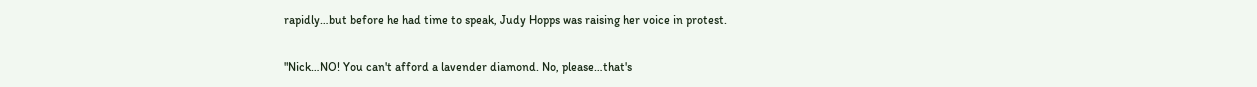rapidly…but before he had time to speak, Judy Hopps was raising her voice in protest.

"Nick…NO! You can't afford a lavender diamond. No, please…that's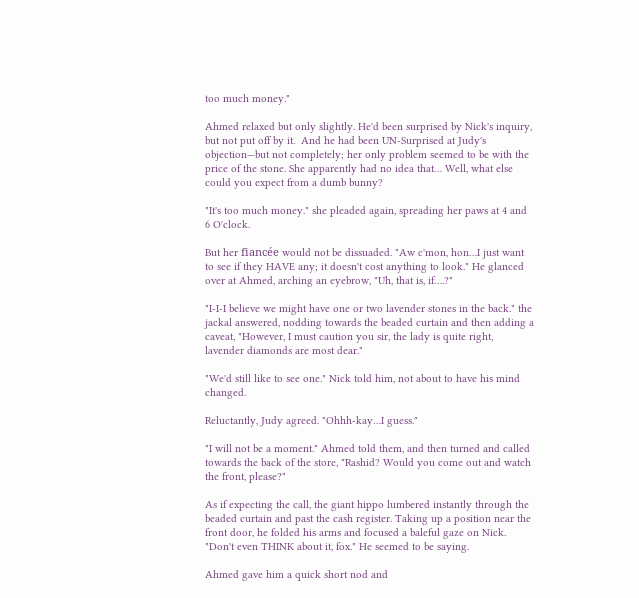too much money."

Ahmed relaxed but only slightly. He'd been surprised by Nick's inquiry, but not put off by it.  And he had been UN-Surprised at Judy's objection—but not completely; her only problem seemed to be with the price of the stone. She apparently had no idea that… Well, what else could you expect from a dumb bunny?

"It's too much money." she pleaded again, spreading her paws at 4 and 6 O'clock.

But her fiancée would not be dissuaded. "Aw c'mon, hon…I just want to see if they HAVE any; it doesn't cost anything to look." He glanced over at Ahmed, arching an eyebrow, "Uh, that is, if….?"

"I-I-I believe we might have one or two lavender stones in the back." the jackal answered, nodding towards the beaded curtain and then adding a caveat, "However, I must caution you sir, the lady is quite right, lavender diamonds are most dear."

"We'd still like to see one." Nick told him, not about to have his mind changed.

Reluctantly, Judy agreed. "Ohhh-kay…I guess."

"I will not be a moment." Ahmed told them, and then turned and called towards the back of the store, "Rashid? Would you come out and watch the front, please?"

As if expecting the call, the giant hippo lumbered instantly through the beaded curtain and past the cash register. Taking up a position near the front door, he folded his arms and focused a baleful gaze on Nick. "Don't even THINK about it, fox." He seemed to be saying.

Ahmed gave him a quick short nod and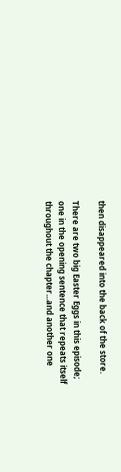then disappeared into the back of the store.

There are two big Easter Eggs in this episode; one in the opening sentence that repeats itself throughout the chapter...and another one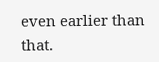even earlier than that.